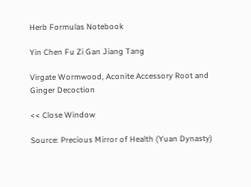Herb Formulas Notebook

Yin Chen Fu Zi Gan Jiang Tang

Virgate Wormwood, Aconite Accessory Root and Ginger Decoction

<< Close Window

Source: Precious Mirror of Health (Yuan Dynasty)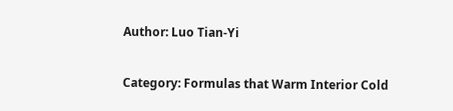Author: Luo Tian-Yi

Category: Formulas that Warm Interior Cold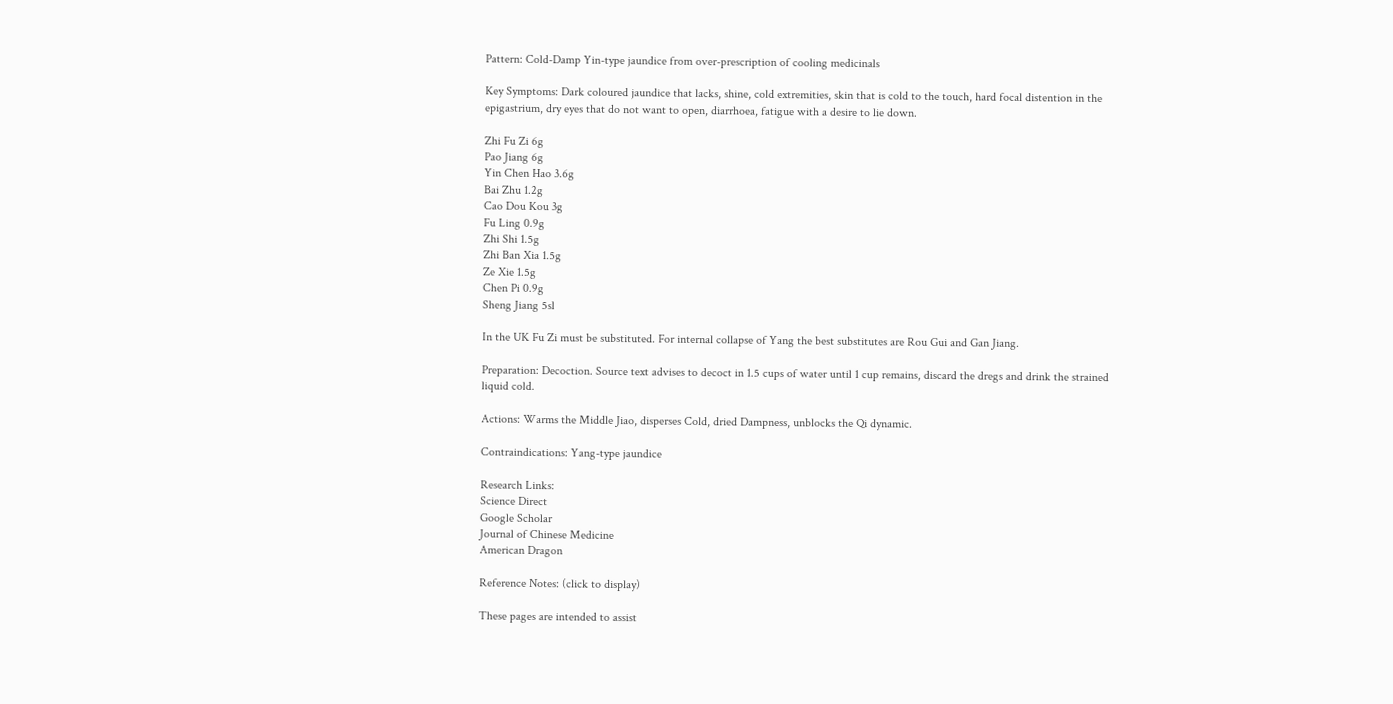Pattern: Cold-Damp Yin-type jaundice from over-prescription of cooling medicinals

Key Symptoms: Dark coloured jaundice that lacks, shine, cold extremities, skin that is cold to the touch, hard focal distention in the epigastrium, dry eyes that do not want to open, diarrhoea, fatigue with a desire to lie down.

Zhi Fu Zi 6g
Pao Jiang 6g
Yin Chen Hao 3.6g
Bai Zhu 1.2g
Cao Dou Kou 3g
Fu Ling 0.9g
Zhi Shi 1.5g
Zhi Ban Xia 1.5g
Ze Xie 1.5g
Chen Pi 0.9g
Sheng Jiang 5sl

In the UK Fu Zi must be substituted. For internal collapse of Yang the best substitutes are Rou Gui and Gan Jiang.

Preparation: Decoction. Source text advises to decoct in 1.5 cups of water until 1 cup remains, discard the dregs and drink the strained liquid cold.

Actions: Warms the Middle Jiao, disperses Cold, dried Dampness, unblocks the Qi dynamic.

Contraindications: Yang-type jaundice

Research Links:
Science Direct
Google Scholar
Journal of Chinese Medicine
American Dragon

Reference Notes: (click to display)

These pages are intended to assist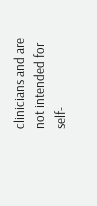clinicians and are not intended for self-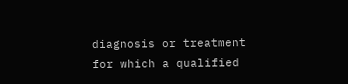diagnosis or treatment for which a qualified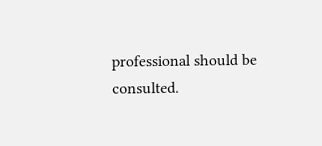professional should be consulted.